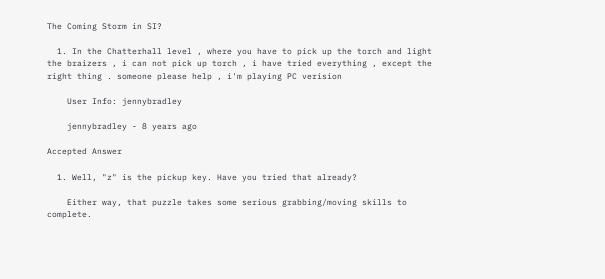The Coming Storm in SI?

  1. In the Chatterhall level , where you have to pick up the torch and light the braizers , i can not pick up torch , i have tried everything , except the right thing . someone please help , i'm playing PC verision

    User Info: jennybradley

    jennybradley - 8 years ago

Accepted Answer

  1. Well, "z" is the pickup key. Have you tried that already?

    Either way, that puzzle takes some serious grabbing/moving skills to complete.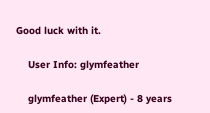Good luck with it.

    User Info: glymfeather

    glymfeather (Expert) - 8 years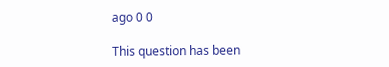ago 0 0

This question has been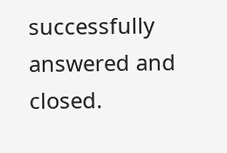successfully answered and closed.